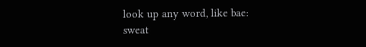look up any word, like bae:
sweat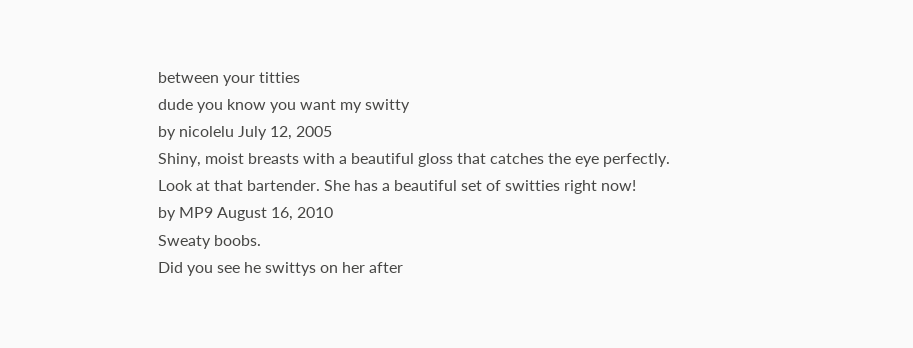between your titties
dude you know you want my switty
by nicolelu July 12, 2005
Shiny, moist breasts with a beautiful gloss that catches the eye perfectly.
Look at that bartender. She has a beautiful set of switties right now!
by MP9 August 16, 2010
Sweaty boobs.
Did you see he swittys on her after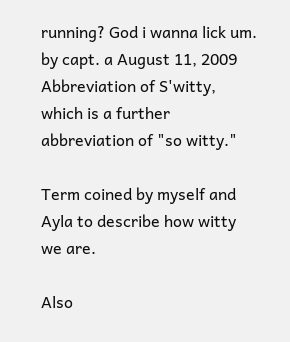running? God i wanna lick um.
by capt. a August 11, 2009
Abbreviation of S'witty, which is a further abbreviation of "so witty."

Term coined by myself and Ayla to describe how witty we are.

Also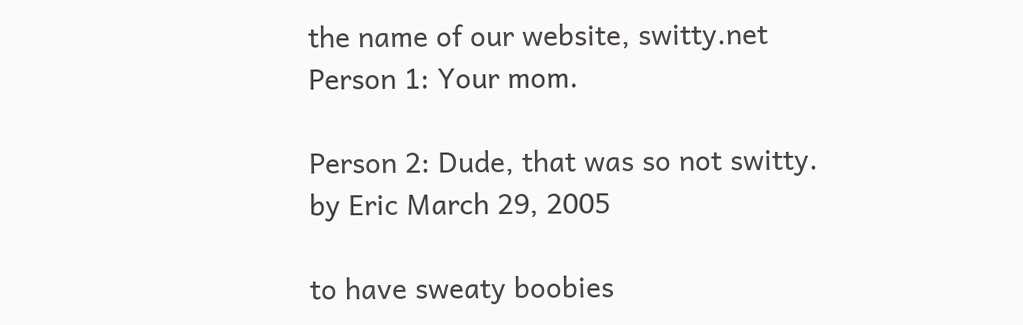the name of our website, switty.net
Person 1: Your mom.

Person 2: Dude, that was so not switty.
by Eric March 29, 2005

to have sweaty boobies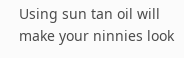Using sun tan oil will make your ninnies look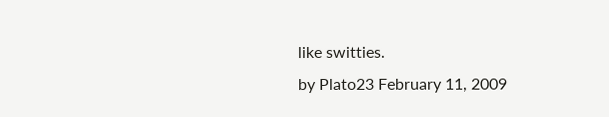like switties.
by Plato23 February 11, 2009